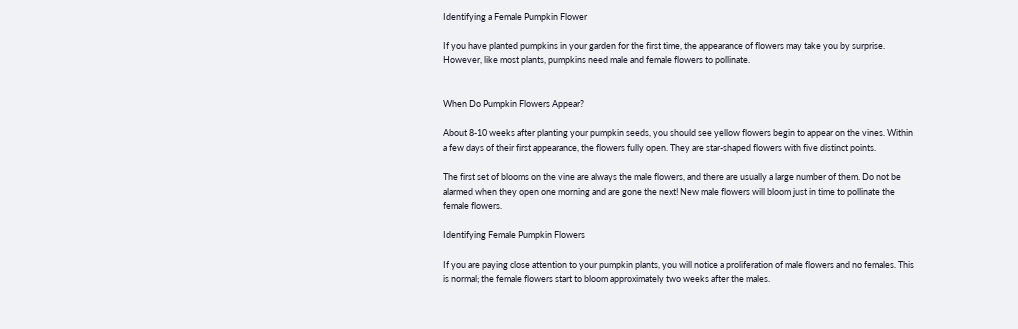Identifying a Female Pumpkin Flower

If you have planted pumpkins in your garden for the first time, the appearance of flowers may take you by surprise. However, like most plants, pumpkins need male and female flowers to pollinate.


When Do Pumpkin Flowers Appear?

About 8-10 weeks after planting your pumpkin seeds, you should see yellow flowers begin to appear on the vines. Within a few days of their first appearance, the flowers fully open. They are star-shaped flowers with five distinct points.

The first set of blooms on the vine are always the male flowers, and there are usually a large number of them. Do not be alarmed when they open one morning and are gone the next! New male flowers will bloom just in time to pollinate the female flowers.

Identifying Female Pumpkin Flowers

If you are paying close attention to your pumpkin plants, you will notice a proliferation of male flowers and no females. This is normal; the female flowers start to bloom approximately two weeks after the males.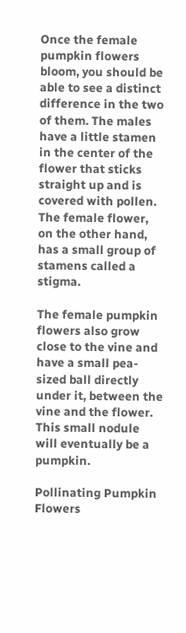Once the female pumpkin flowers bloom, you should be able to see a distinct difference in the two of them. The males have a little stamen in the center of the flower that sticks straight up and is covered with pollen. The female flower, on the other hand, has a small group of stamens called a stigma.

The female pumpkin flowers also grow close to the vine and have a small pea-sized ball directly under it, between the vine and the flower. This small nodule will eventually be a pumpkin.

Pollinating Pumpkin Flowers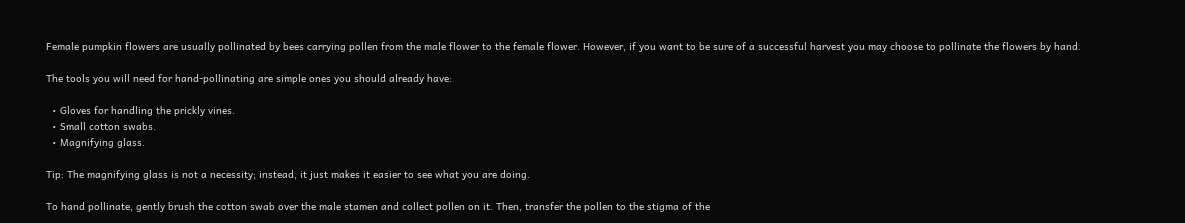Female pumpkin flowers are usually pollinated by bees carrying pollen from the male flower to the female flower. However, if you want to be sure of a successful harvest you may choose to pollinate the flowers by hand.

The tools you will need for hand-pollinating are simple ones you should already have:

  • Gloves for handling the prickly vines.
  • Small cotton swabs.
  • Magnifying glass.

Tip: The magnifying glass is not a necessity; instead, it just makes it easier to see what you are doing.

To hand pollinate, gently brush the cotton swab over the male stamen and collect pollen on it. Then, transfer the pollen to the stigma of the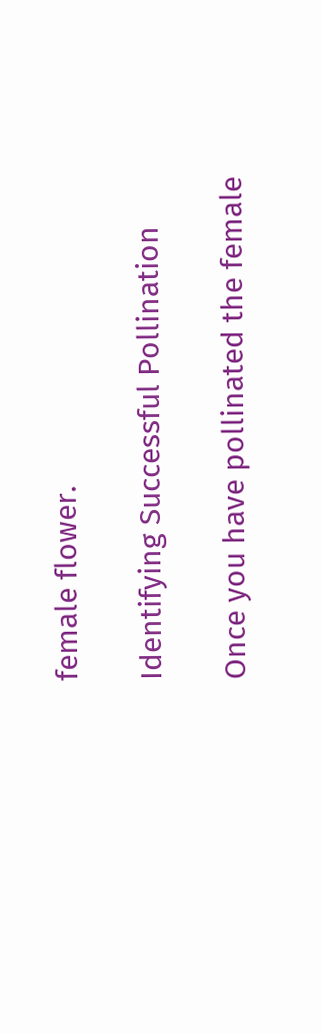female flower.

Identifying Successful Pollination

Once you have pollinated the female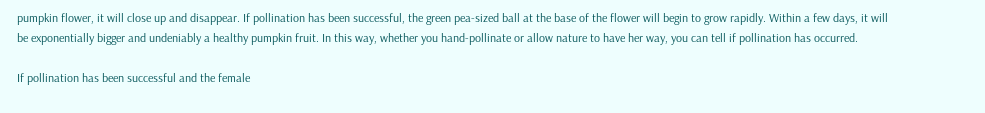pumpkin flower, it will close up and disappear. If pollination has been successful, the green pea-sized ball at the base of the flower will begin to grow rapidly. Within a few days, it will be exponentially bigger and undeniably a healthy pumpkin fruit. In this way, whether you hand-pollinate or allow nature to have her way, you can tell if pollination has occurred.

If pollination has been successful and the female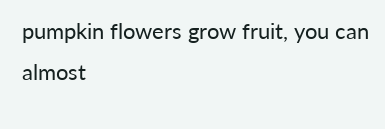pumpkin flowers grow fruit, you can almost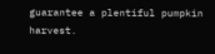guarantee a plentiful pumpkin harvest.